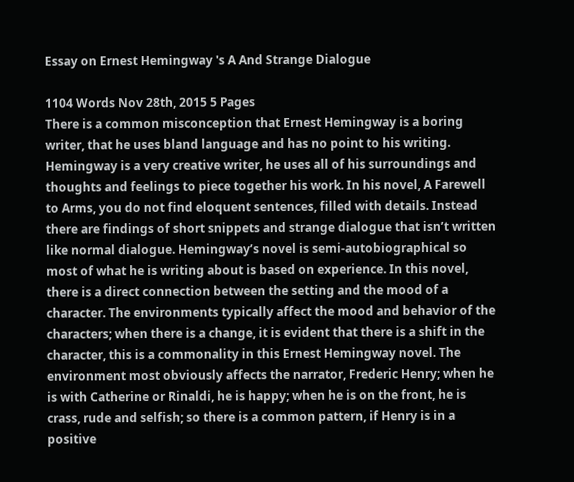Essay on Ernest Hemingway 's A And Strange Dialogue

1104 Words Nov 28th, 2015 5 Pages
There is a common misconception that Ernest Hemingway is a boring writer, that he uses bland language and has no point to his writing. Hemingway is a very creative writer, he uses all of his surroundings and thoughts and feelings to piece together his work. In his novel, A Farewell to Arms, you do not find eloquent sentences, filled with details. Instead there are findings of short snippets and strange dialogue that isn’t written like normal dialogue. Hemingway’s novel is semi-autobiographical so most of what he is writing about is based on experience. In this novel, there is a direct connection between the setting and the mood of a character. The environments typically affect the mood and behavior of the characters; when there is a change, it is evident that there is a shift in the character, this is a commonality in this Ernest Hemingway novel. The environment most obviously affects the narrator, Frederic Henry; when he is with Catherine or Rinaldi, he is happy; when he is on the front, he is crass, rude and selfish; so there is a common pattern, if Henry is in a positive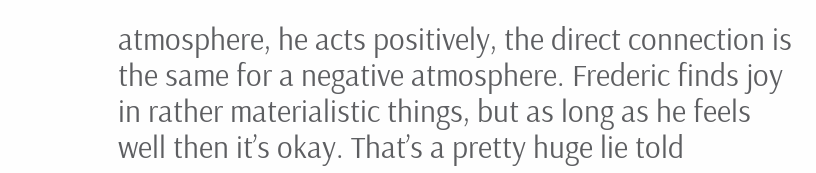atmosphere, he acts positively, the direct connection is the same for a negative atmosphere. Frederic finds joy in rather materialistic things, but as long as he feels well then it’s okay. That’s a pretty huge lie told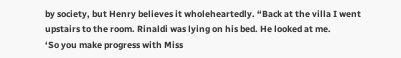by society, but Henry believes it wholeheartedly. “Back at the villa I went upstairs to the room. Rinaldi was lying on his bed. He looked at me.
‘So you make progress with Miss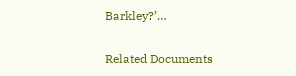Barkley?’…

Related Documents